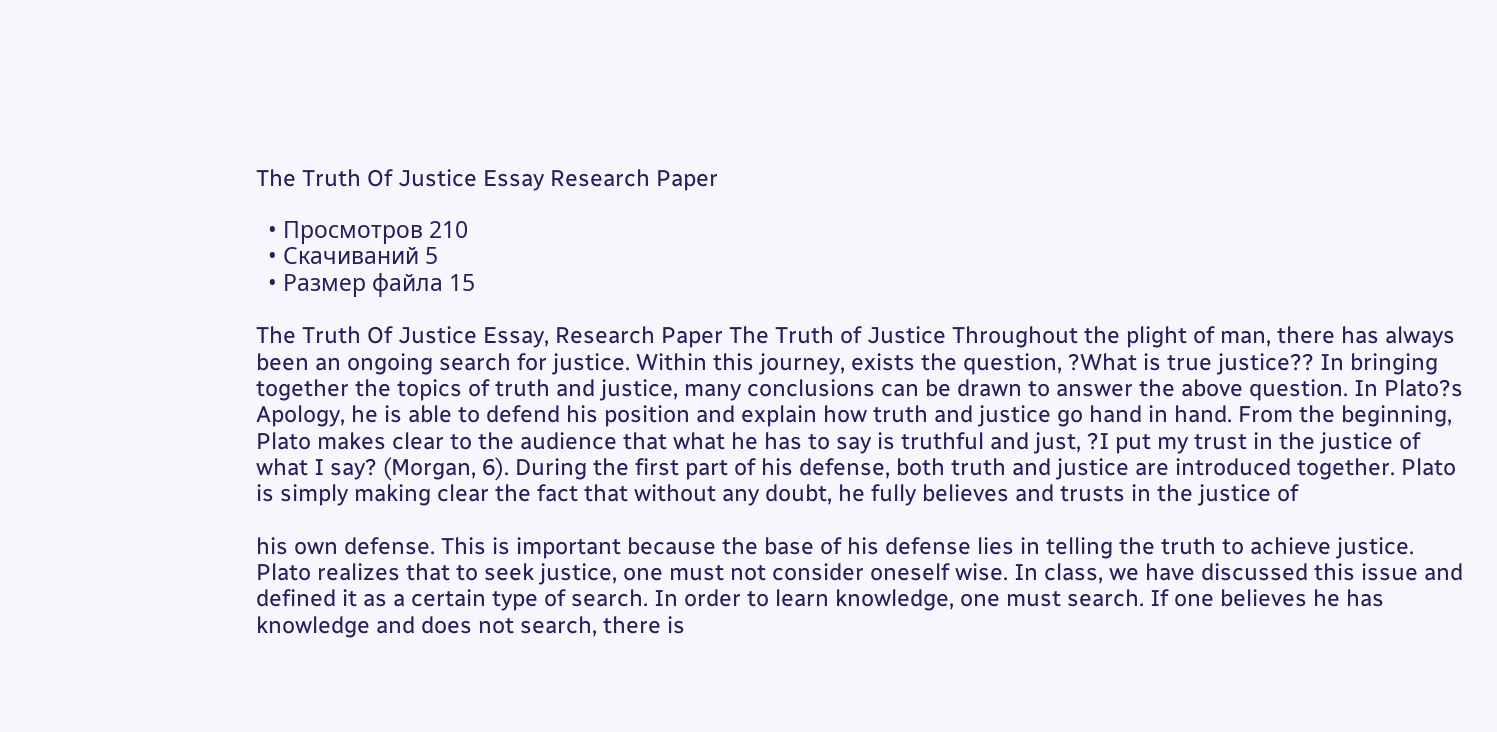The Truth Of Justice Essay Research Paper

  • Просмотров 210
  • Скачиваний 5
  • Размер файла 15

The Truth Of Justice Essay, Research Paper The Truth of Justice Throughout the plight of man, there has always been an ongoing search for justice. Within this journey, exists the question, ?What is true justice?? In bringing together the topics of truth and justice, many conclusions can be drawn to answer the above question. In Plato?s Apology, he is able to defend his position and explain how truth and justice go hand in hand. From the beginning, Plato makes clear to the audience that what he has to say is truthful and just, ?I put my trust in the justice of what I say? (Morgan, 6). During the first part of his defense, both truth and justice are introduced together. Plato is simply making clear the fact that without any doubt, he fully believes and trusts in the justice of

his own defense. This is important because the base of his defense lies in telling the truth to achieve justice. Plato realizes that to seek justice, one must not consider oneself wise. In class, we have discussed this issue and defined it as a certain type of search. In order to learn knowledge, one must search. If one believes he has knowledge and does not search, there is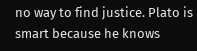no way to find justice. Plato is smart because he knows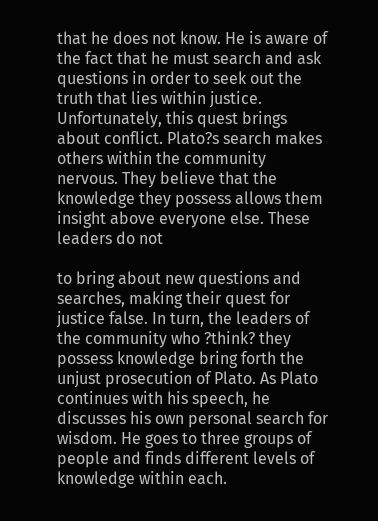that he does not know. He is aware of the fact that he must search and ask questions in order to seek out the truth that lies within justice. Unfortunately, this quest brings about conflict. Plato?s search makes others within the community nervous. They believe that the knowledge they possess allows them insight above everyone else. These leaders do not

to bring about new questions and searches, making their quest for justice false. In turn, the leaders of the community who ?think? they possess knowledge bring forth the unjust prosecution of Plato. As Plato continues with his speech, he discusses his own personal search for wisdom. He goes to three groups of people and finds different levels of knowledge within each.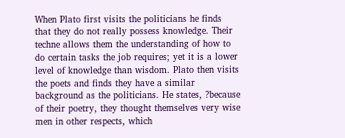When Plato first visits the politicians he finds that they do not really possess knowledge. Their techne allows them the understanding of how to do certain tasks the job requires; yet it is a lower level of knowledge than wisdom. Plato then visits the poets and finds they have a similar background as the politicians. He states, ?because of their poetry, they thought themselves very wise men in other respects, which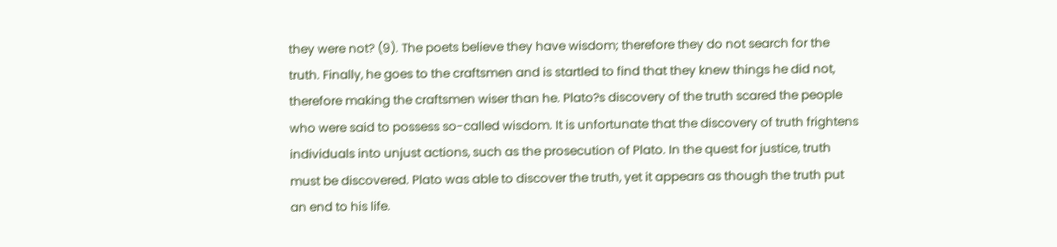they were not? (9). The poets believe they have wisdom; therefore they do not search for the truth. Finally, he goes to the craftsmen and is startled to find that they knew things he did not, therefore making the craftsmen wiser than he. Plato?s discovery of the truth scared the people who were said to possess so-called wisdom. It is unfortunate that the discovery of truth frightens individuals into unjust actions, such as the prosecution of Plato. In the quest for justice, truth must be discovered. Plato was able to discover the truth, yet it appears as though the truth put an end to his life.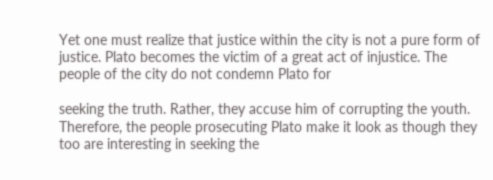Yet one must realize that justice within the city is not a pure form of justice. Plato becomes the victim of a great act of injustice. The people of the city do not condemn Plato for

seeking the truth. Rather, they accuse him of corrupting the youth. Therefore, the people prosecuting Plato make it look as though they too are interesting in seeking the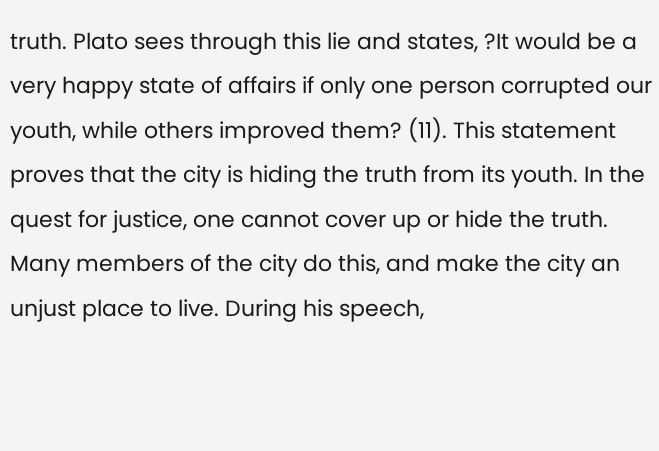truth. Plato sees through this lie and states, ?It would be a very happy state of affairs if only one person corrupted our youth, while others improved them? (11). This statement proves that the city is hiding the truth from its youth. In the quest for justice, one cannot cover up or hide the truth. Many members of the city do this, and make the city an unjust place to live. During his speech,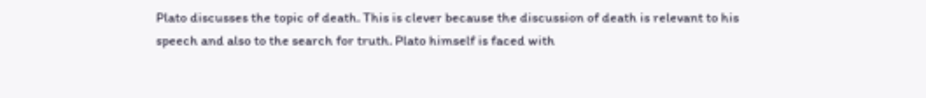Plato discusses the topic of death. This is clever because the discussion of death is relevant to his speech and also to the search for truth. Plato himself is faced with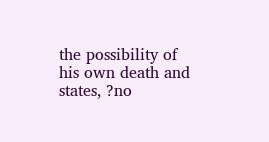the possibility of his own death and states, ?no